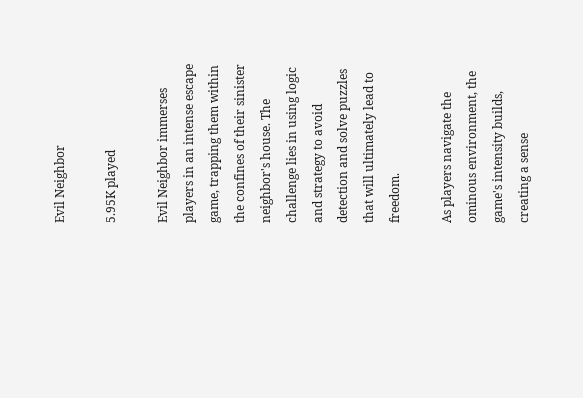Evil Neighbor

5.95K played

Evil Neighbor immerses players in an intense escape game, trapping them within the confines of their sinister neighbor's house. The challenge lies in using logic and strategy to avoid detection and solve puzzles that will ultimately lead to freedom.

As players navigate the ominous environment, the game's intensity builds, creating a sense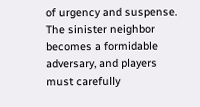of urgency and suspense. The sinister neighbor becomes a formidable adversary, and players must carefully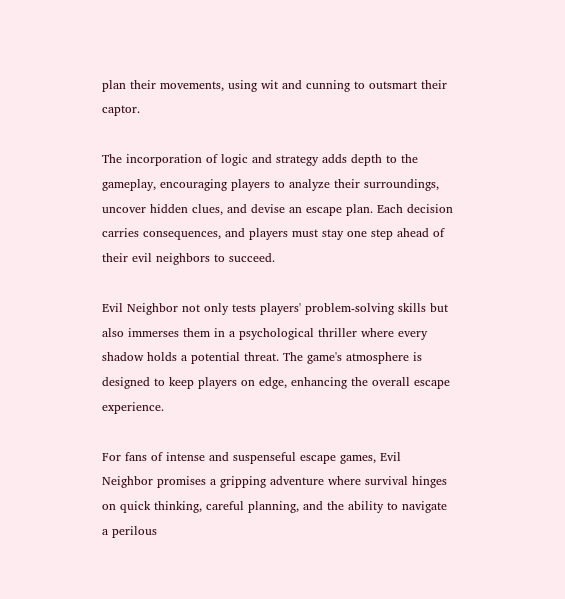plan their movements, using wit and cunning to outsmart their captor.

The incorporation of logic and strategy adds depth to the gameplay, encouraging players to analyze their surroundings, uncover hidden clues, and devise an escape plan. Each decision carries consequences, and players must stay one step ahead of their evil neighbors to succeed.

Evil Neighbor not only tests players' problem-solving skills but also immerses them in a psychological thriller where every shadow holds a potential threat. The game's atmosphere is designed to keep players on edge, enhancing the overall escape experience.

For fans of intense and suspenseful escape games, Evil Neighbor promises a gripping adventure where survival hinges on quick thinking, careful planning, and the ability to navigate a perilous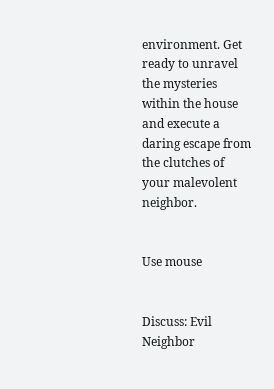environment. Get ready to unravel the mysteries within the house and execute a daring escape from the clutches of your malevolent neighbor.


Use mouse


Discuss: Evil Neighbor